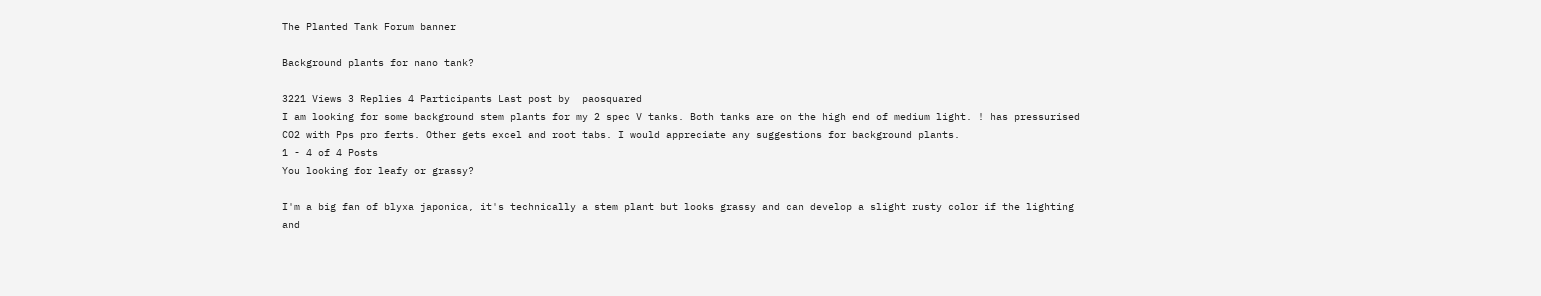The Planted Tank Forum banner

Background plants for nano tank?

3221 Views 3 Replies 4 Participants Last post by  paosquared
I am looking for some background stem plants for my 2 spec V tanks. Both tanks are on the high end of medium light. ! has pressurised CO2 with Pps pro ferts. Other gets excel and root tabs. I would appreciate any suggestions for background plants.
1 - 4 of 4 Posts
You looking for leafy or grassy?

I'm a big fan of blyxa japonica, it's technically a stem plant but looks grassy and can develop a slight rusty color if the lighting and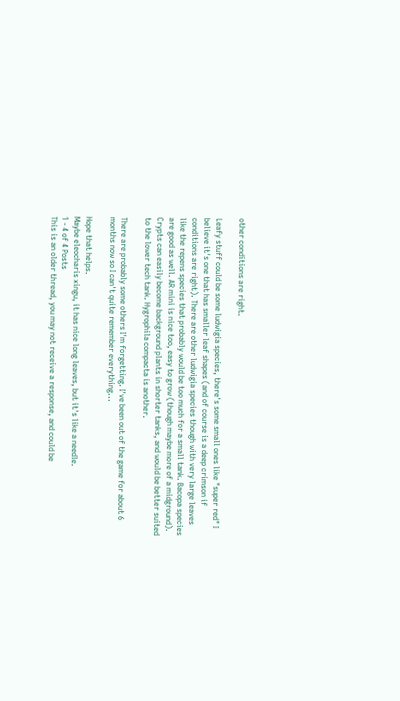other conditions are right.

Leafy stuff could be some ludwigia species, there's some small ones like "super red" I believe it's one that has smaller leaf shapes (and of course is a deep crimson if conditions are right). There are other ludwigia species though with very large leaves like the repens species that probably would be too much for a small tank. Bacopa species are good as well. AR mini is nice too, easy to grow (though maybe more of a midground). Crypts can easily become background plants in shorter tanks, and would be better suited to the lower tech tank. Hygrophila compacta is another.

There are probably some others I'm forgetting. I've been out of the game for about 6 months now so I can't quite remember everything...

Hope that helps.
Maybe eleocharis xingu, it has nice long leaves, but it's like a needle.
1 - 4 of 4 Posts
This is an older thread, you may not receive a response, and could be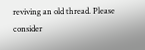reviving an old thread. Please consider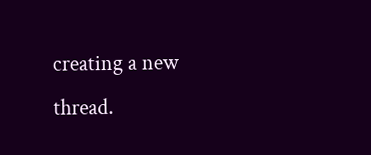creating a new thread.